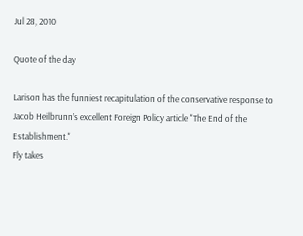Jul 28, 2010

Quote of the day

Larison has the funniest recapitulation of the conservative response to Jacob Heilbrunn’s excellent Foreign Policy article "The End of the Establishment."
Fly takes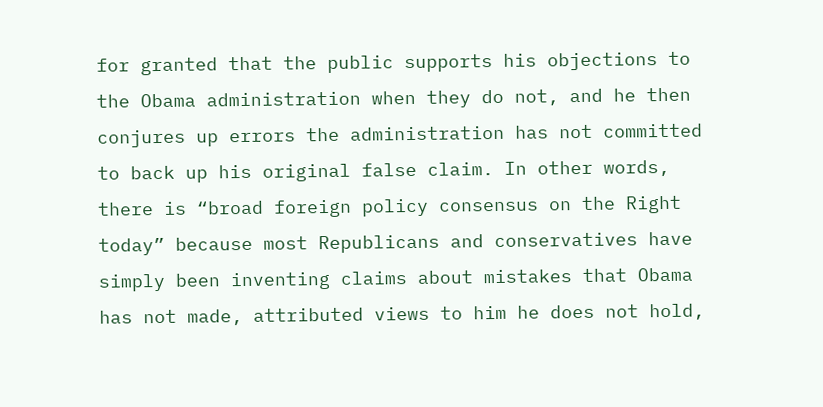for granted that the public supports his objections to the Obama administration when they do not, and he then conjures up errors the administration has not committed to back up his original false claim. In other words, there is “broad foreign policy consensus on the Right today” because most Republicans and conservatives have simply been inventing claims about mistakes that Obama has not made, attributed views to him he does not hold,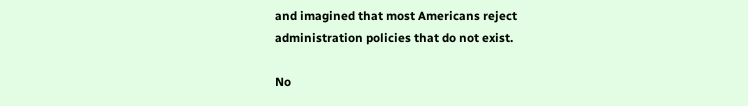and imagined that most Americans reject administration policies that do not exist.

No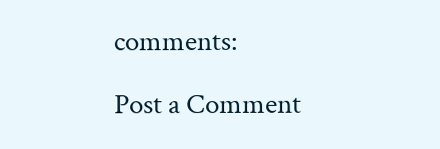comments:

Post a Comment